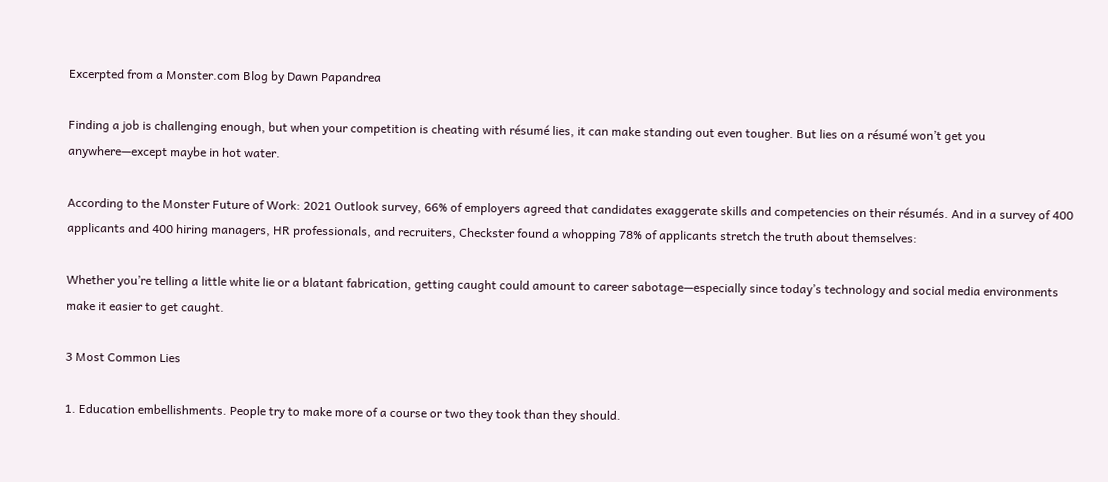Excerpted from a Monster.com Blog by Dawn Papandrea

Finding a job is challenging enough, but when your competition is cheating with résumé lies, it can make standing out even tougher. But lies on a résumé won’t get you anywhere—except maybe in hot water.

According to the Monster Future of Work: 2021 Outlook survey, 66% of employers agreed that candidates exaggerate skills and competencies on their résumés. And in a survey of 400 applicants and 400 hiring managers, HR professionals, and recruiters, Checkster found a whopping 78% of applicants stretch the truth about themselves:

Whether you’re telling a little white lie or a blatant fabrication, getting caught could amount to career sabotage—especially since today’s technology and social media environments make it easier to get caught.

3 Most Common Lies

1. Education embellishments. People try to make more of a course or two they took than they should.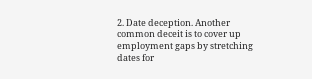2. Date deception. Another common deceit is to cover up employment gaps by stretching dates for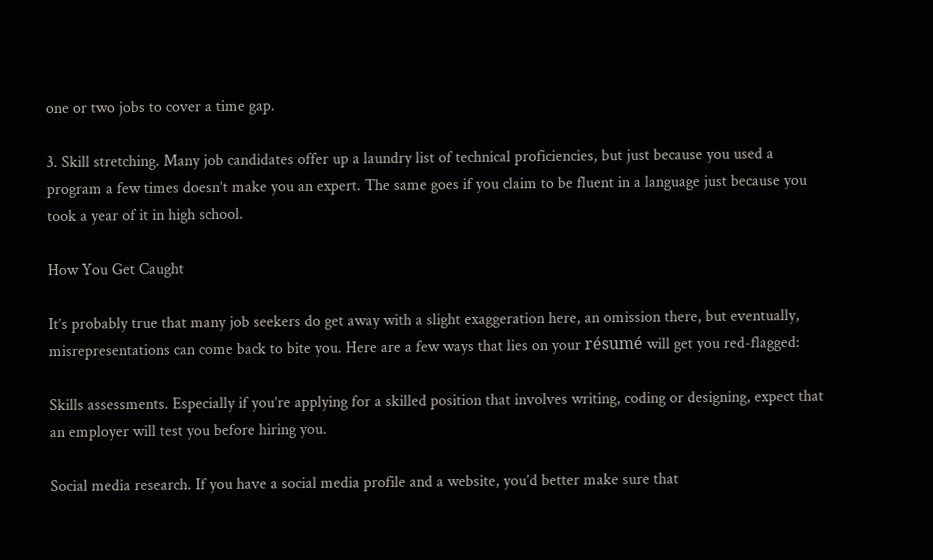one or two jobs to cover a time gap.

3. Skill stretching. Many job candidates offer up a laundry list of technical proficiencies, but just because you used a program a few times doesn’t make you an expert. The same goes if you claim to be fluent in a language just because you took a year of it in high school.

How You Get Caught

It’s probably true that many job seekers do get away with a slight exaggeration here, an omission there, but eventually, misrepresentations can come back to bite you. Here are a few ways that lies on your résumé will get you red-flagged:

Skills assessments. Especially if you’re applying for a skilled position that involves writing, coding or designing, expect that an employer will test you before hiring you.

Social media research. If you have a social media profile and a website, you’d better make sure that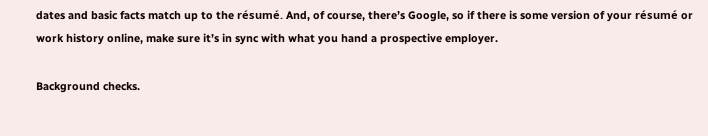dates and basic facts match up to the résumé. And, of course, there’s Google, so if there is some version of your résumé or work history online, make sure it’s in sync with what you hand a prospective employer.

Background checks.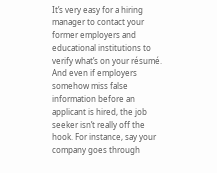It’s very easy for a hiring manager to contact your former employers and educational institutions to verify what’s on your résumé. And even if employers somehow miss false information before an applicant is hired, the job seeker isn’t really off the hook. For instance, say your company goes through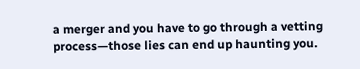a merger and you have to go through a vetting process—those lies can end up haunting you.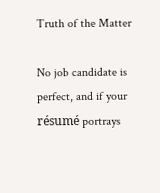Truth of the Matter

No job candidate is perfect, and if your résumé portrays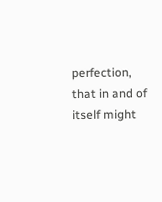perfection, that in and of itself might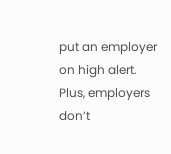put an employer on high alert. Plus, employers don’t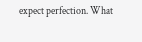expect perfection. What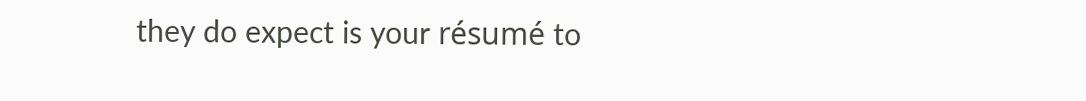they do expect is your résumé to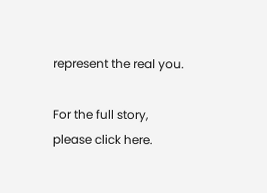represent the real you.

For the full story, please click here.